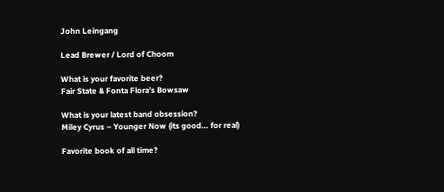John Leingang

Lead Brewer / Lord of Choom

What is your favorite beer?
Fair State & Fonta Flora’s Bowsaw

What is your latest band obsession?
Miley Cyrus – Younger Now (its good… for real)

Favorite book of all time?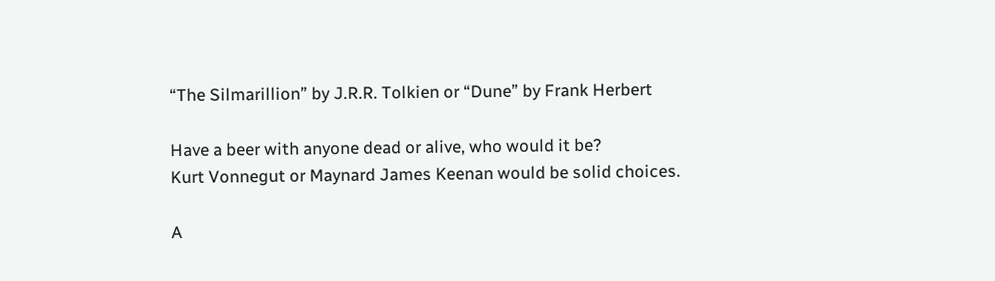“The Silmarillion” by J.R.R. Tolkien or “Dune” by Frank Herbert

Have a beer with anyone dead or alive, who would it be?
Kurt Vonnegut or Maynard James Keenan would be solid choices.

A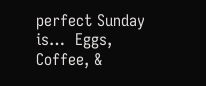perfect Sunday is…  Eggs, Coffee, &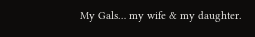My Gals… my wife & my daughter.